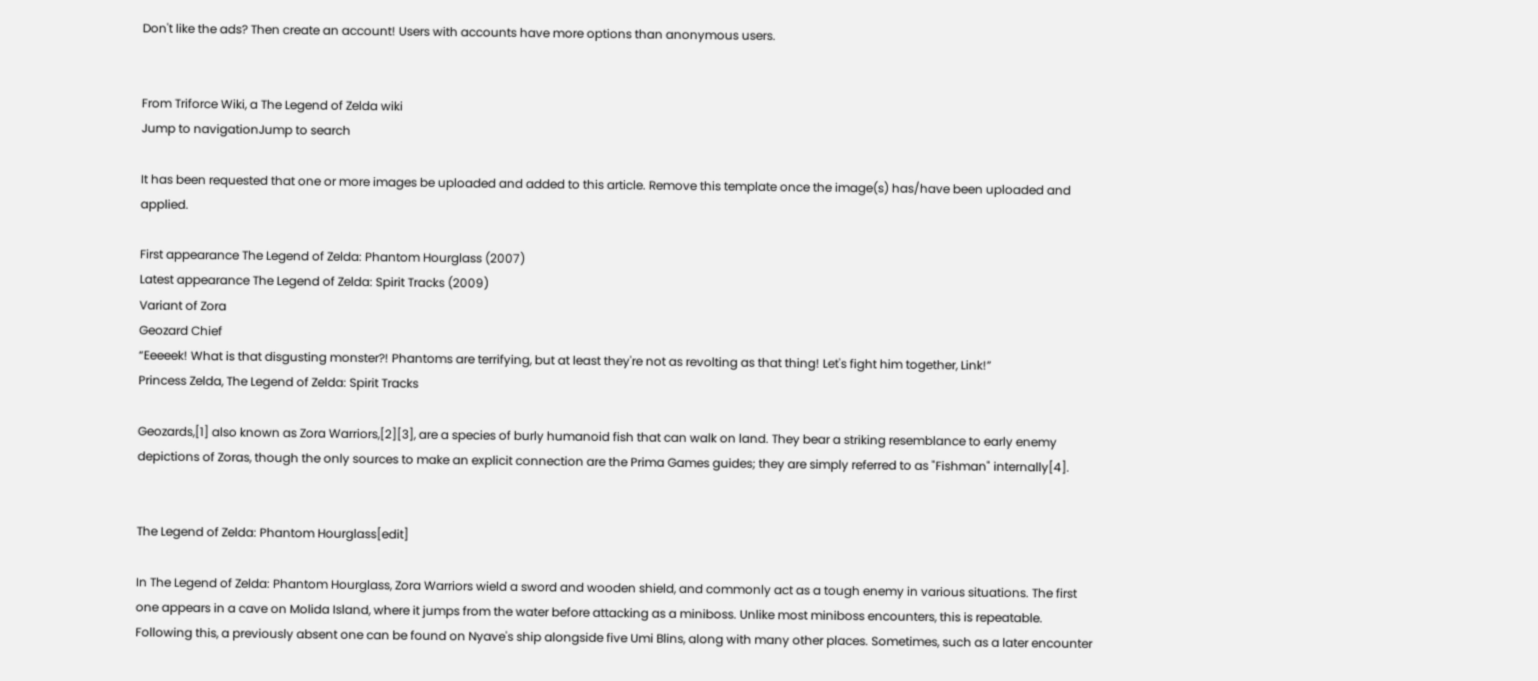Don't like the ads? Then create an account! Users with accounts have more options than anonymous users.


From Triforce Wiki, a The Legend of Zelda wiki
Jump to navigationJump to search

It has been requested that one or more images be uploaded and added to this article. Remove this template once the image(s) has/have been uploaded and applied.

First appearance The Legend of Zelda: Phantom Hourglass (2007)
Latest appearance The Legend of Zelda: Spirit Tracks (2009)
Variant of Zora
Geozard Chief
“Eeeeek! What is that disgusting monster?! Phantoms are terrifying, but at least they're not as revolting as that thing! Let's fight him together, Link!”
Princess Zelda, The Legend of Zelda: Spirit Tracks

Geozards,[1] also known as Zora Warriors,[2][3], are a species of burly humanoid fish that can walk on land. They bear a striking resemblance to early enemy depictions of Zoras, though the only sources to make an explicit connection are the Prima Games guides; they are simply referred to as "Fishman" internally[4].


The Legend of Zelda: Phantom Hourglass[edit]

In The Legend of Zelda: Phantom Hourglass, Zora Warriors wield a sword and wooden shield, and commonly act as a tough enemy in various situations. The first one appears in a cave on Molida Island, where it jumps from the water before attacking as a miniboss. Unlike most miniboss encounters, this is repeatable. Following this, a previously absent one can be found on Nyave's ship alongside five Umi Blins, along with many other places. Sometimes, such as a later encounter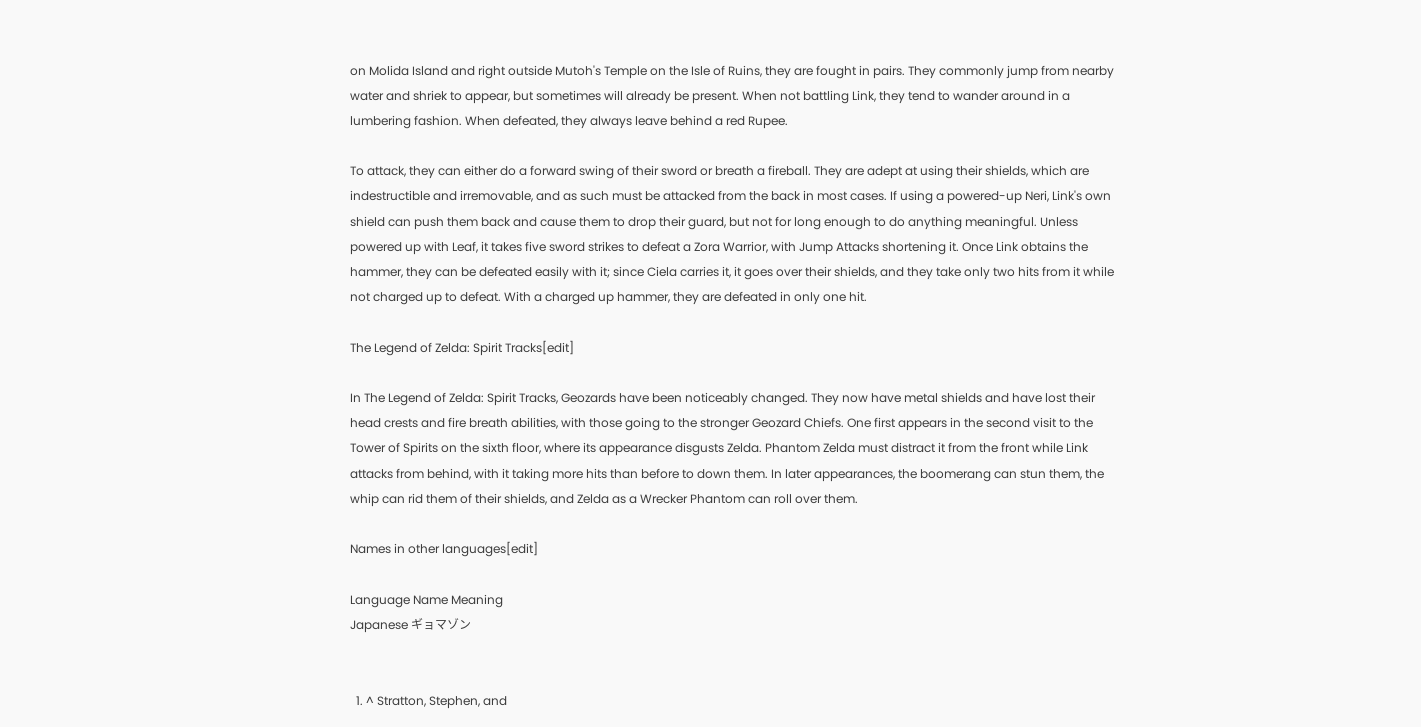on Molida Island and right outside Mutoh's Temple on the Isle of Ruins, they are fought in pairs. They commonly jump from nearby water and shriek to appear, but sometimes will already be present. When not battling Link, they tend to wander around in a lumbering fashion. When defeated, they always leave behind a red Rupee.

To attack, they can either do a forward swing of their sword or breath a fireball. They are adept at using their shields, which are indestructible and irremovable, and as such must be attacked from the back in most cases. If using a powered-up Neri, Link's own shield can push them back and cause them to drop their guard, but not for long enough to do anything meaningful. Unless powered up with Leaf, it takes five sword strikes to defeat a Zora Warrior, with Jump Attacks shortening it. Once Link obtains the hammer, they can be defeated easily with it; since Ciela carries it, it goes over their shields, and they take only two hits from it while not charged up to defeat. With a charged up hammer, they are defeated in only one hit.

The Legend of Zelda: Spirit Tracks[edit]

In The Legend of Zelda: Spirit Tracks, Geozards have been noticeably changed. They now have metal shields and have lost their head crests and fire breath abilities, with those going to the stronger Geozard Chiefs. One first appears in the second visit to the Tower of Spirits on the sixth floor, where its appearance disgusts Zelda. Phantom Zelda must distract it from the front while Link attacks from behind, with it taking more hits than before to down them. In later appearances, the boomerang can stun them, the whip can rid them of their shields, and Zelda as a Wrecker Phantom can roll over them.

Names in other languages[edit]

Language Name Meaning
Japanese ギョマゾン


  1. ^ Stratton, Stephen, and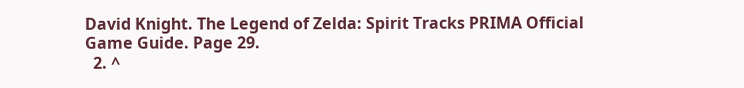David Knight. The Legend of Zelda: Spirit Tracks PRIMA Official Game Guide. Page 29.
  2. ^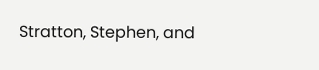Stratton, Stephen, and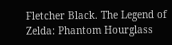Fletcher Black. The Legend of Zelda: Phantom Hourglass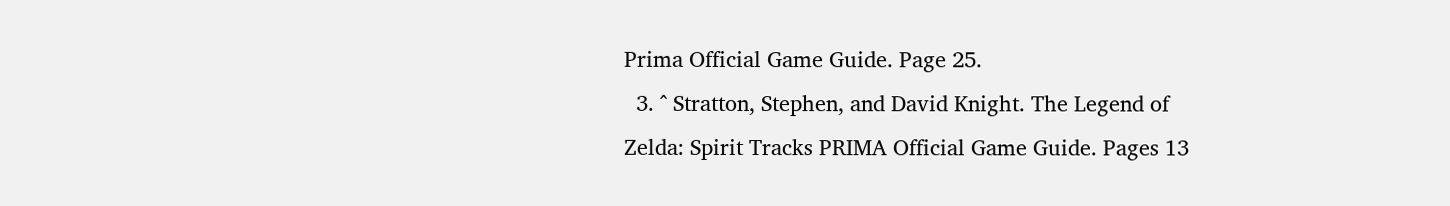Prima Official Game Guide. Page 25.
  3. ^ Stratton, Stephen, and David Knight. The Legend of Zelda: Spirit Tracks PRIMA Official Game Guide. Pages 13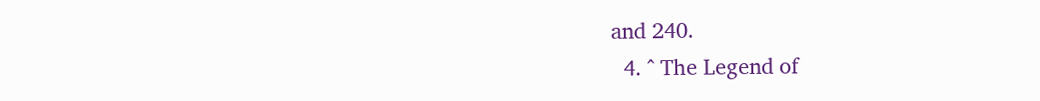and 240.
  4. ^ The Legend of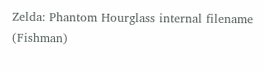Zelda: Phantom Hourglass internal filename (Fishman)